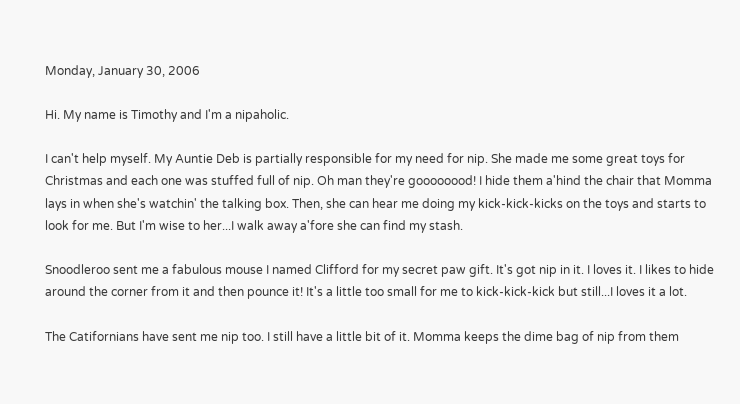Monday, January 30, 2006

Hi. My name is Timothy and I'm a nipaholic.

I can't help myself. My Auntie Deb is partially responsible for my need for nip. She made me some great toys for Christmas and each one was stuffed full of nip. Oh man they're goooooood! I hide them a'hind the chair that Momma lays in when she's watchin' the talking box. Then, she can hear me doing my kick-kick-kicks on the toys and starts to look for me. But I'm wise to her...I walk away a'fore she can find my stash.

Snoodleroo sent me a fabulous mouse I named Clifford for my secret paw gift. It's got nip in it. I loves it. I likes to hide around the corner from it and then pounce it! It's a little too small for me to kick-kick-kick but still...I loves it a lot.

The Catifornians have sent me nip too. I still have a little bit of it. Momma keeps the dime bag of nip from them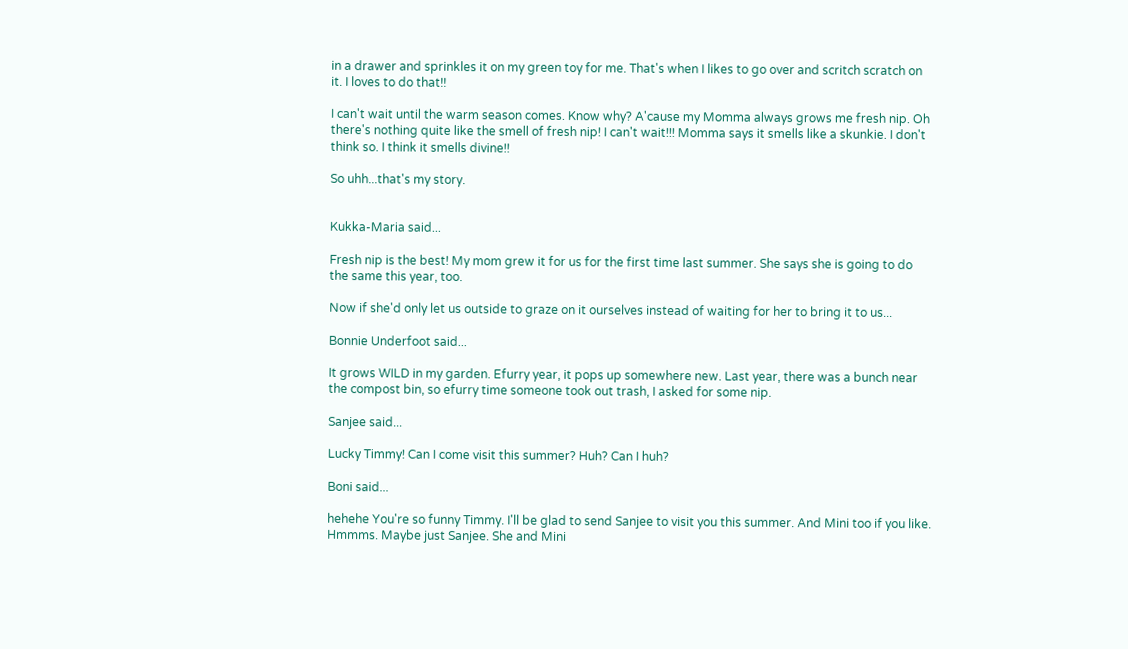in a drawer and sprinkles it on my green toy for me. That's when I likes to go over and scritch scratch on it. I loves to do that!!

I can't wait until the warm season comes. Know why? A'cause my Momma always grows me fresh nip. Oh there's nothing quite like the smell of fresh nip! I can't wait!!! Momma says it smells like a skunkie. I don't think so. I think it smells divine!!

So uhh...that's my story.


Kukka-Maria said...

Fresh nip is the best! My mom grew it for us for the first time last summer. She says she is going to do the same this year, too.

Now if she'd only let us outside to graze on it ourselves instead of waiting for her to bring it to us...

Bonnie Underfoot said...

It grows WILD in my garden. Efurry year, it pops up somewhere new. Last year, there was a bunch near the compost bin, so efurry time someone took out trash, I asked for some nip.

Sanjee said...

Lucky Timmy! Can I come visit this summer? Huh? Can I huh?

Boni said...

hehehe You're so funny Timmy. I'll be glad to send Sanjee to visit you this summer. And Mini too if you like. Hmmms. Maybe just Sanjee. She and Mini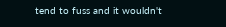tend to fuss and it wouldn't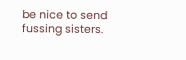be nice to send fussing sisters.